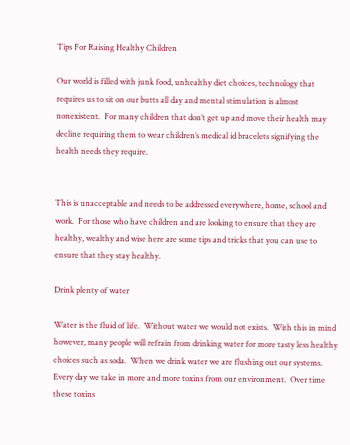Tips For Raising Healthy Children

Our world is filled with junk food, unhealthy diet choices, technology that requires us to sit on our butts all day and mental stimulation is almost nonexistent.  For many children that don’t get up and move their health may decline requiring them to wear children’s medical id bracelets signifying the health needs they require.


This is unacceptable and needs to be addressed everywhere, home, school and work.  For those who have children and are looking to ensure that they are healthy, wealthy and wise here are some tips and tricks that you can use to ensure that they stay healthy.

Drink plenty of water

Water is the fluid of life.  Without water we would not exists.  With this in mind however, many people will refrain from drinking water for more tasty less healthy choices such as soda.  When we drink water we are flushing out our systems.  Every day we take in more and more toxins from our environment.  Over time these toxins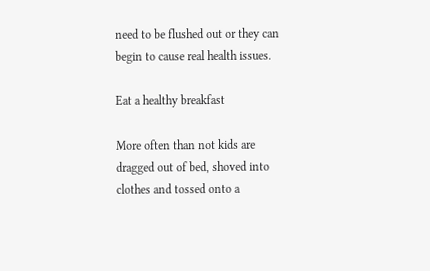need to be flushed out or they can begin to cause real health issues.

Eat a healthy breakfast

More often than not kids are dragged out of bed, shoved into clothes and tossed onto a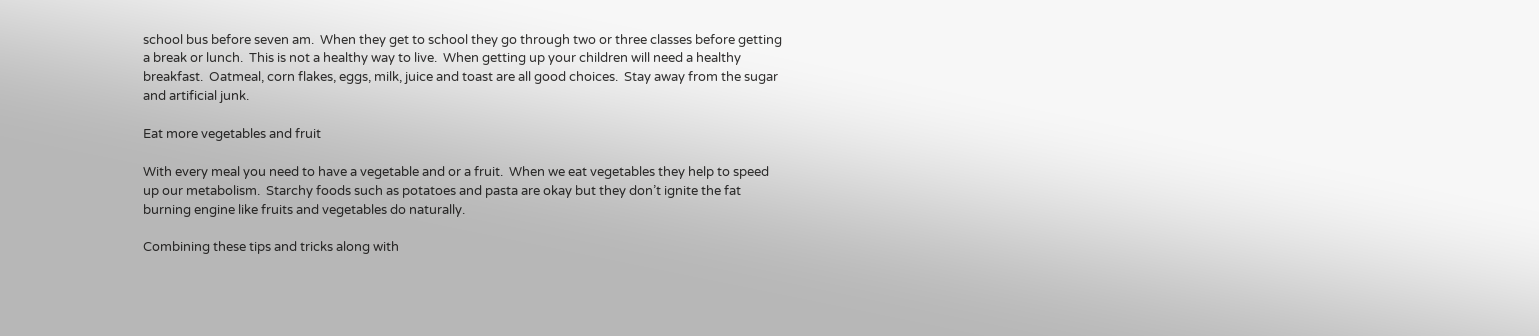school bus before seven am.  When they get to school they go through two or three classes before getting a break or lunch.  This is not a healthy way to live.  When getting up your children will need a healthy breakfast.  Oatmeal, corn flakes, eggs, milk, juice and toast are all good choices.  Stay away from the sugar and artificial junk.

Eat more vegetables and fruit

With every meal you need to have a vegetable and or a fruit.  When we eat vegetables they help to speed up our metabolism.  Starchy foods such as potatoes and pasta are okay but they don’t ignite the fat burning engine like fruits and vegetables do naturally.

Combining these tips and tricks along with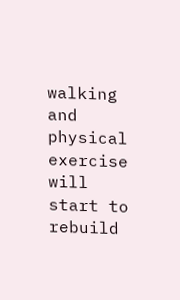walking and physical exercise will start to rebuild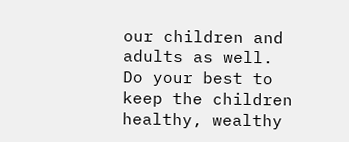our children and adults as well.  Do your best to keep the children healthy, wealthy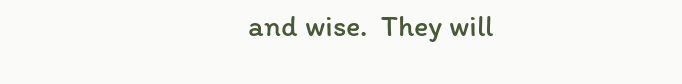and wise.  They will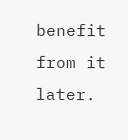benefit from it later.